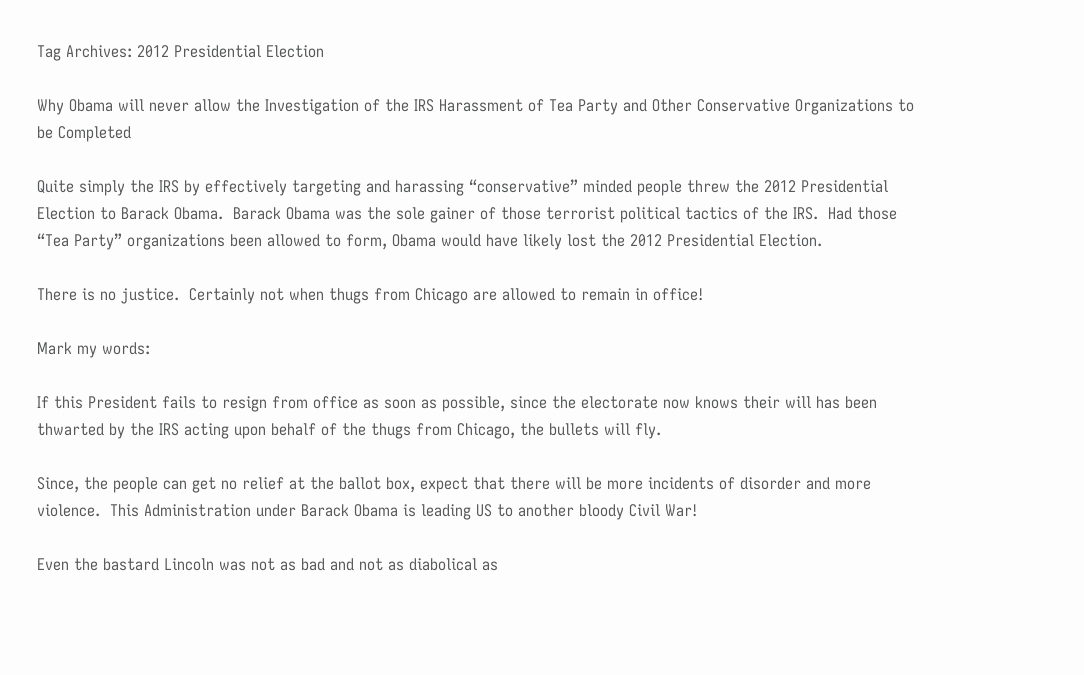Tag Archives: 2012 Presidential Election

Why Obama will never allow the Investigation of the IRS Harassment of Tea Party and Other Conservative Organizations to be Completed

Quite simply the IRS by effectively targeting and harassing “conservative” minded people threw the 2012 Presidential Election to Barack Obama.  Barack Obama was the sole gainer of those terrorist political tactics of the IRS.  Had those “Tea Party” organizations been allowed to form, Obama would have likely lost the 2012 Presidential Election.

There is no justice.  Certainly not when thugs from Chicago are allowed to remain in office!

Mark my words:

If this President fails to resign from office as soon as possible, since the electorate now knows their will has been thwarted by the IRS acting upon behalf of the thugs from Chicago, the bullets will fly.

Since, the people can get no relief at the ballot box, expect that there will be more incidents of disorder and more violence.  This Administration under Barack Obama is leading US to another bloody Civil War!

Even the bastard Lincoln was not as bad and not as diabolical as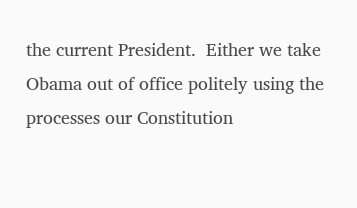the current President.  Either we take Obama out of office politely using the processes our Constitution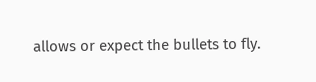allows or expect the bullets to fly.